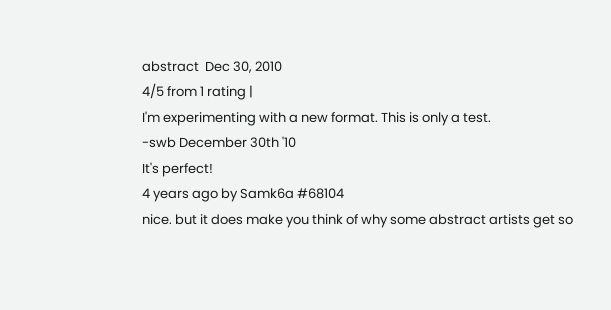abstract  Dec 30, 2010
4/5 from 1 rating |
I'm experimenting with a new format. This is only a test.
-swb December 30th '10
It's perfect!
4 years ago by Samk6a #68104
nice. but it does make you think of why some abstract artists get so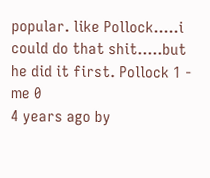popular. like Pollock.....i could do that shit.....but he did it first. Pollock 1 - me 0
4 years ago by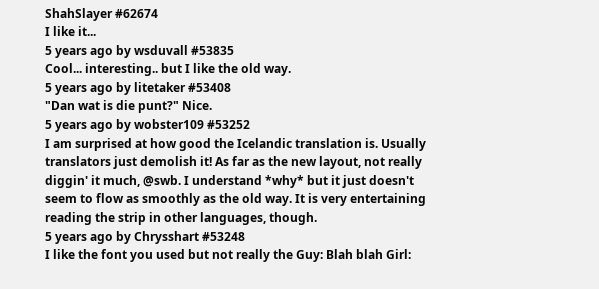ShahSlayer #62674
I like it...
5 years ago by wsduvall #53835
Cool... interesting.. but I like the old way.
5 years ago by litetaker #53408
"Dan wat is die punt?" Nice.
5 years ago by wobster109 #53252
I am surprised at how good the Icelandic translation is. Usually translators just demolish it! As far as the new layout, not really diggin' it much, @swb. I understand *why* but it just doesn't seem to flow as smoothly as the old way. It is very entertaining reading the strip in other languages, though.
5 years ago by Chrysshart #53248
I like the font you used but not really the Guy: Blah blah Girl: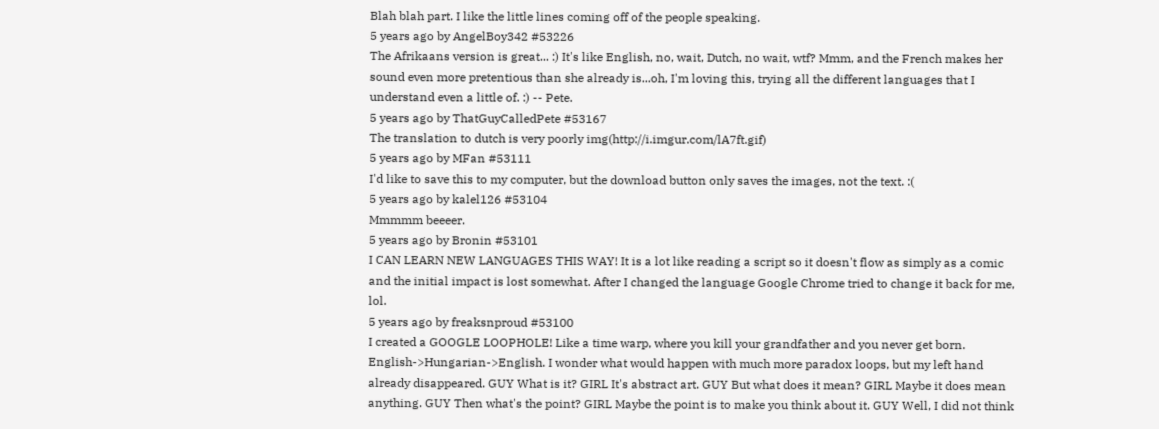Blah blah part. I like the little lines coming off of the people speaking.
5 years ago by AngelBoy342 #53226
The Afrikaans version is great... :) It's like English, no, wait, Dutch, no wait, wtf? Mmm, and the French makes her sound even more pretentious than she already is...oh, I'm loving this, trying all the different languages that I understand even a little of. :) -- Pete.
5 years ago by ThatGuyCalledPete #53167
The translation to dutch is very poorly img(http://i.imgur.com/lA7ft.gif)
5 years ago by MFan #53111
I'd like to save this to my computer, but the download button only saves the images, not the text. :(
5 years ago by kalel126 #53104
Mmmmm beeeer.
5 years ago by Bronin #53101
I CAN LEARN NEW LANGUAGES THIS WAY! It is a lot like reading a script so it doesn't flow as simply as a comic and the initial impact is lost somewhat. After I changed the language Google Chrome tried to change it back for me, lol.
5 years ago by freaksnproud #53100
I created a GOOGLE LOOPHOLE! Like a time warp, where you kill your grandfather and you never get born. English->Hungarian->English. I wonder what would happen with much more paradox loops, but my left hand already disappeared. GUY What is it? GIRL It's abstract art. GUY But what does it mean? GIRL Maybe it does mean anything. GUY Then what's the point? GIRL Maybe the point is to make you think about it. GUY Well, I did not think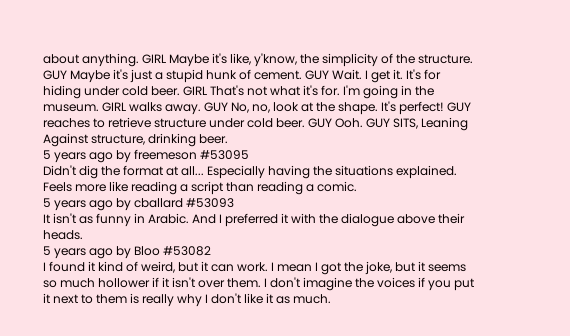about anything. GIRL Maybe it's like, y'know, the simplicity of the structure. GUY Maybe it's just a stupid hunk of cement. GUY Wait. I get it. It's for hiding under cold beer. GIRL That's not what it's for. I'm going in the museum. GIRL walks away. GUY No, no, look at the shape. It's perfect! GUY reaches to retrieve structure under cold beer. GUY Ooh. GUY SITS, Leaning Against structure, drinking beer.
5 years ago by freemeson #53095
Didn't dig the format at all... Especially having the situations explained. Feels more like reading a script than reading a comic.
5 years ago by cballard #53093
It isn't as funny in Arabic. And I preferred it with the dialogue above their heads.
5 years ago by Bloo #53082
I found it kind of weird, but it can work. I mean I got the joke, but it seems so much hollower if it isn't over them. I don't imagine the voices if you put it next to them is really why I don't like it as much.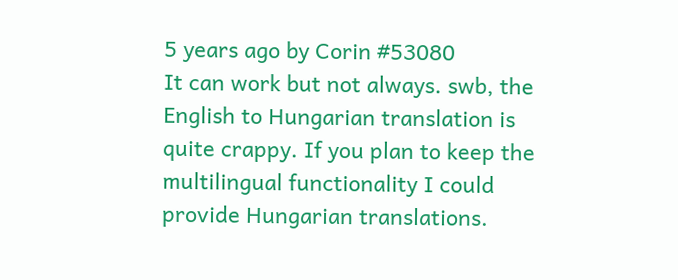5 years ago by Corin #53080
It can work but not always. swb, the English to Hungarian translation is quite crappy. If you plan to keep the multilingual functionality I could provide Hungarian translations.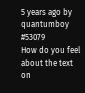5 years ago by quantumboy #53079
How do you feel about the text on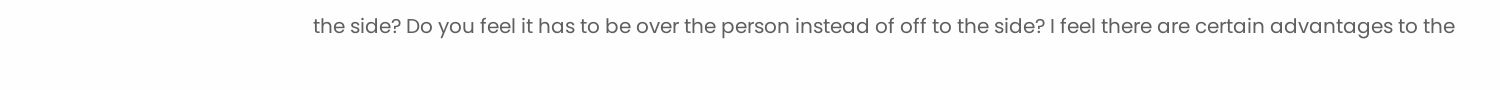the side? Do you feel it has to be over the person instead of off to the side? I feel there are certain advantages to the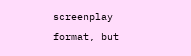screenplay format, but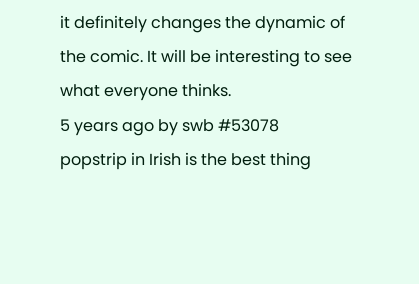it definitely changes the dynamic of the comic. It will be interesting to see what everyone thinks.
5 years ago by swb #53078
popstrip in Irish is the best thing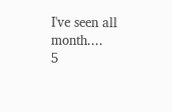I've seen all month....
5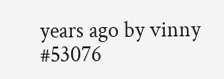years ago by vinny #53076